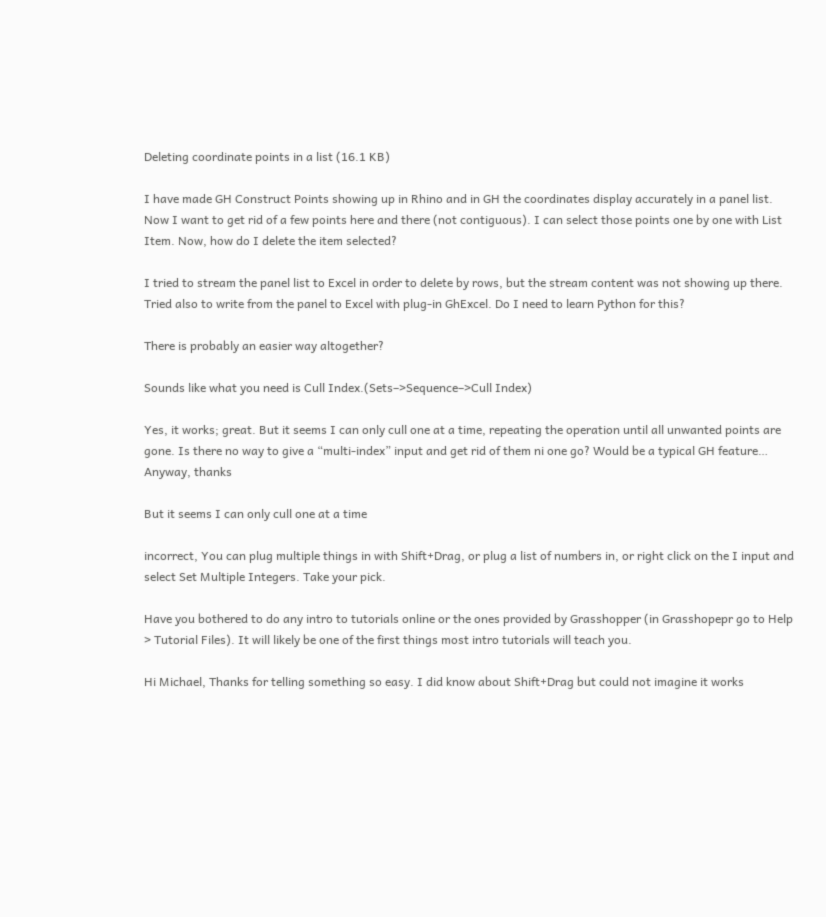Deleting coordinate points in a list (16.1 KB)

I have made GH Construct Points showing up in Rhino and in GH the coordinates display accurately in a panel list. Now I want to get rid of a few points here and there (not contiguous). I can select those points one by one with List Item. Now, how do I delete the item selected?

I tried to stream the panel list to Excel in order to delete by rows, but the stream content was not showing up there. Tried also to write from the panel to Excel with plug-in GhExcel. Do I need to learn Python for this?

There is probably an easier way altogether?

Sounds like what you need is Cull Index.(Sets–>Sequence–>Cull Index)

Yes, it works; great. But it seems I can only cull one at a time, repeating the operation until all unwanted points are gone. Is there no way to give a “multi-index” input and get rid of them ni one go? Would be a typical GH feature…
Anyway, thanks

But it seems I can only cull one at a time

incorrect, You can plug multiple things in with Shift+Drag, or plug a list of numbers in, or right click on the I input and select Set Multiple Integers. Take your pick.

Have you bothered to do any intro to tutorials online or the ones provided by Grasshopper (in Grasshopepr go to Help > Tutorial Files). It will likely be one of the first things most intro tutorials will teach you.

Hi Michael, Thanks for telling something so easy. I did know about Shift+Drag but could not imagine it works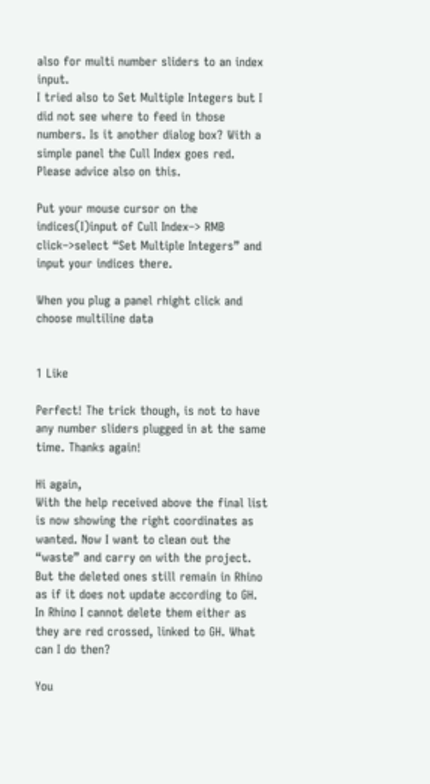also for multi number sliders to an index input.
I tried also to Set Multiple Integers but I did not see where to feed in those numbers. Is it another dialog box? With a simple panel the Cull Index goes red. Please advice also on this.

Put your mouse cursor on the indices(I)input of Cull Index–> RMB click–>select “Set Multiple Integers” and input your indices there.

When you plug a panel rhight click and choose multiline data


1 Like

Perfect! The trick though, is not to have any number sliders plugged in at the same time. Thanks again!

Hi again,
With the help received above the final list is now showing the right coordinates as wanted. Now I want to clean out the “waste” and carry on with the project.
But the deleted ones still remain in Rhino as if it does not update according to GH. In Rhino I cannot delete them either as they are red crossed, linked to GH. What can I do then?

You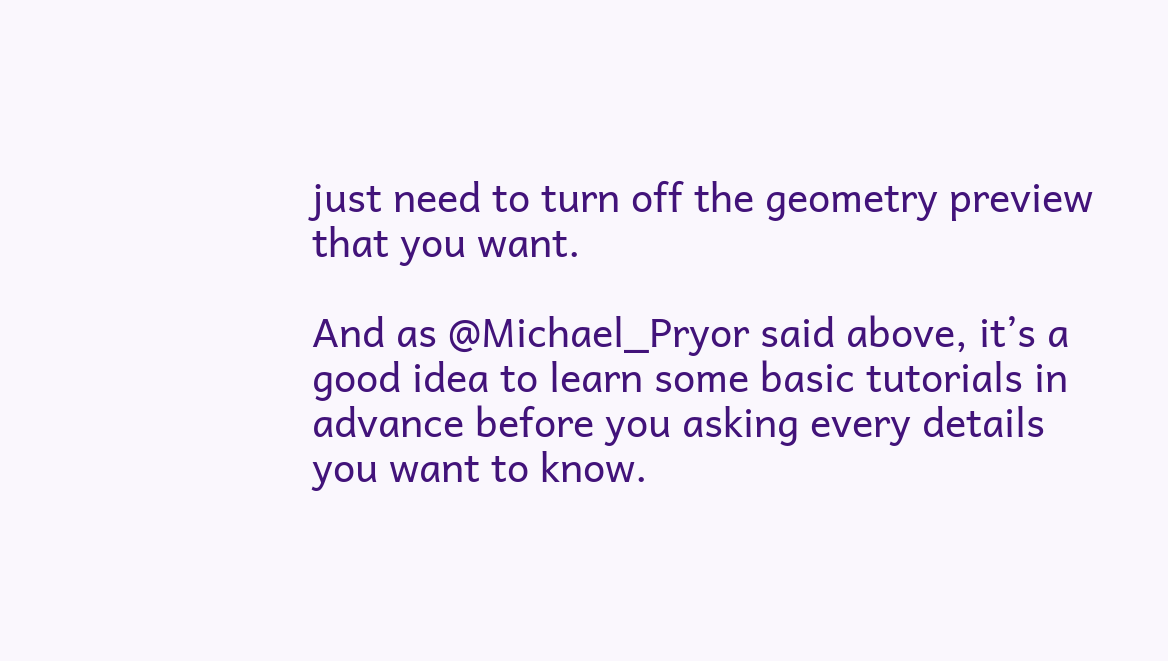just need to turn off the geometry preview that you want.

And as @Michael_Pryor said above, it’s a good idea to learn some basic tutorials in advance before you asking every details you want to know.